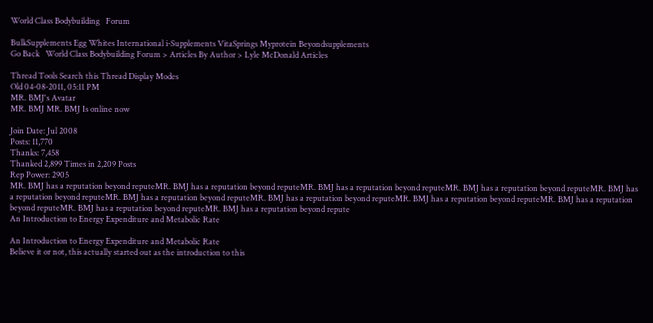World Class Bodybuilding   Forum

BulkSupplements Egg Whites International i-Supplements VitaSprings Myprotein Beyondsupplements
Go Back   World Class Bodybuilding Forum > Articles By Author > Lyle McDonald Articles

Thread Tools Search this Thread Display Modes
Old 04-08-2011, 05:11 PM
MR. BMJ's Avatar
MR. BMJ MR. BMJ Is online now

Join Date: Jul 2008
Posts: 11,770
Thanks: 7,458
Thanked 2,899 Times in 2,209 Posts
Rep Power: 2905
MR. BMJ has a reputation beyond reputeMR. BMJ has a reputation beyond reputeMR. BMJ has a reputation beyond reputeMR. BMJ has a reputation beyond reputeMR. BMJ has a reputation beyond reputeMR. BMJ has a reputation beyond reputeMR. BMJ has a reputation beyond reputeMR. BMJ has a reputation beyond reputeMR. BMJ has a reputation beyond reputeMR. BMJ has a reputation beyond reputeMR. BMJ has a reputation beyond repute
An Introduction to Energy Expenditure and Metabolic Rate

An Introduction to Energy Expenditure and Metabolic Rate
Believe it or not, this actually started out as the introduction to this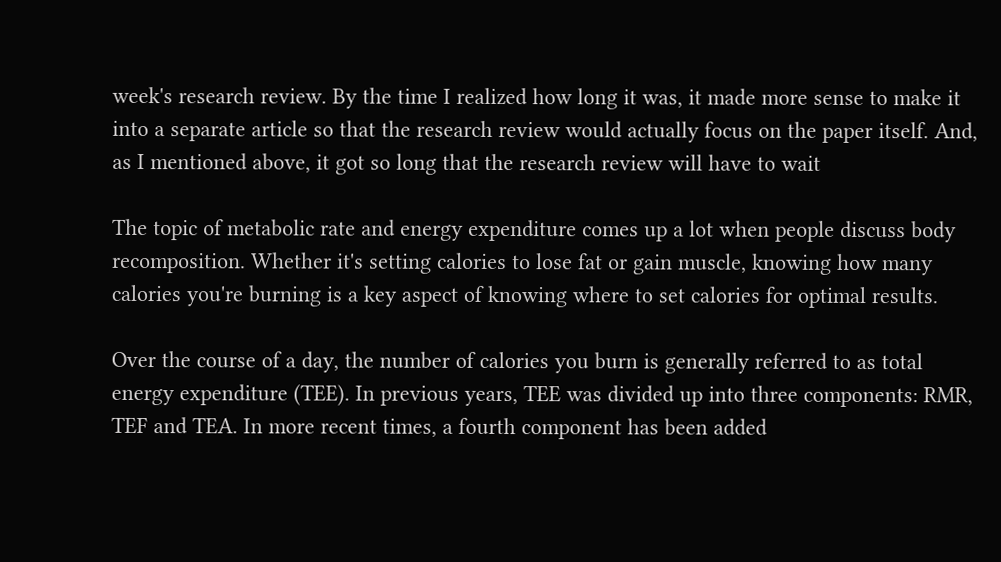week's research review. By the time I realized how long it was, it made more sense to make it into a separate article so that the research review would actually focus on the paper itself. And, as I mentioned above, it got so long that the research review will have to wait

The topic of metabolic rate and energy expenditure comes up a lot when people discuss body recomposition. Whether it's setting calories to lose fat or gain muscle, knowing how many calories you're burning is a key aspect of knowing where to set calories for optimal results.

Over the course of a day, the number of calories you burn is generally referred to as total energy expenditure (TEE). In previous years, TEE was divided up into three components: RMR, TEF and TEA. In more recent times, a fourth component has been added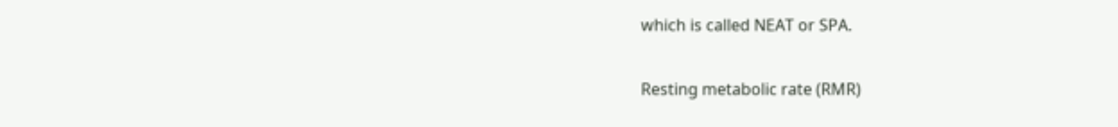which is called NEAT or SPA.

Resting metabolic rate (RMR)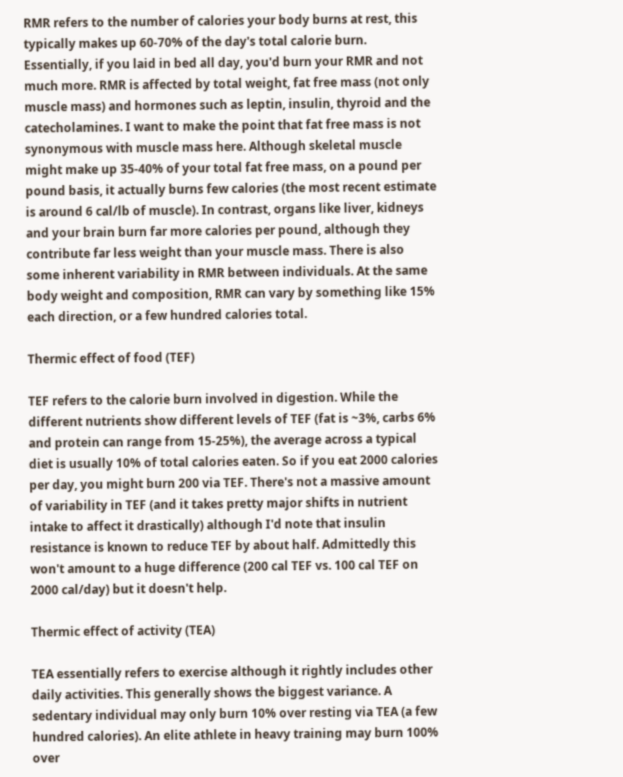RMR refers to the number of calories your body burns at rest, this typically makes up 60-70% of the day's total calorie burn. Essentially, if you laid in bed all day, you'd burn your RMR and not much more. RMR is affected by total weight, fat free mass (not only muscle mass) and hormones such as leptin, insulin, thyroid and the catecholamines. I want to make the point that fat free mass is not synonymous with muscle mass here. Although skeletal muscle might make up 35-40% of your total fat free mass, on a pound per pound basis, it actually burns few calories (the most recent estimate is around 6 cal/lb of muscle). In contrast, organs like liver, kidneys and your brain burn far more calories per pound, although they contribute far less weight than your muscle mass. There is also some inherent variability in RMR between individuals. At the same body weight and composition, RMR can vary by something like 15% each direction, or a few hundred calories total.

Thermic effect of food (TEF)

TEF refers to the calorie burn involved in digestion. While the different nutrients show different levels of TEF (fat is ~3%, carbs 6% and protein can range from 15-25%), the average across a typical diet is usually 10% of total calories eaten. So if you eat 2000 calories per day, you might burn 200 via TEF. There's not a massive amount of variability in TEF (and it takes pretty major shifts in nutrient intake to affect it drastically) although I'd note that insulin resistance is known to reduce TEF by about half. Admittedly this won't amount to a huge difference (200 cal TEF vs. 100 cal TEF on 2000 cal/day) but it doesn't help.

Thermic effect of activity (TEA)

TEA essentially refers to exercise although it rightly includes other daily activities. This generally shows the biggest variance. A sedentary individual may only burn 10% over resting via TEA (a few hundred calories). An elite athlete in heavy training may burn 100% over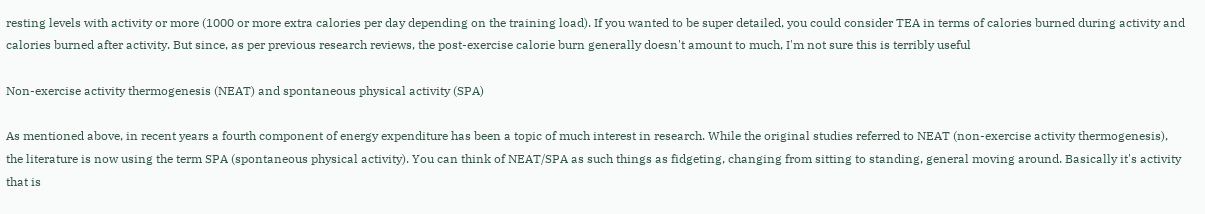resting levels with activity or more (1000 or more extra calories per day depending on the training load). If you wanted to be super detailed, you could consider TEA in terms of calories burned during activity and calories burned after activity. But since, as per previous research reviews, the post-exercise calorie burn generally doesn't amount to much, I'm not sure this is terribly useful

Non-exercise activity thermogenesis (NEAT) and spontaneous physical activity (SPA)

As mentioned above, in recent years a fourth component of energy expenditure has been a topic of much interest in research. While the original studies referred to NEAT (non-exercise activity thermogenesis), the literature is now using the term SPA (spontaneous physical activity). You can think of NEAT/SPA as such things as fidgeting, changing from sitting to standing, general moving around. Basically it's activity that is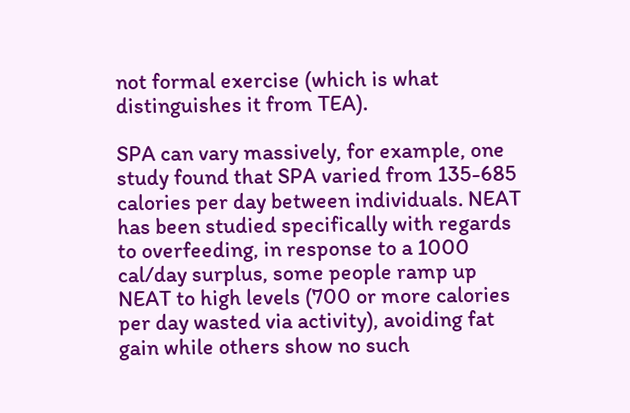not formal exercise (which is what distinguishes it from TEA).

SPA can vary massively, for example, one study found that SPA varied from 135-685 calories per day between individuals. NEAT has been studied specifically with regards to overfeeding, in response to a 1000 cal/day surplus, some people ramp up NEAT to high levels (700 or more calories per day wasted via activity), avoiding fat gain while others show no such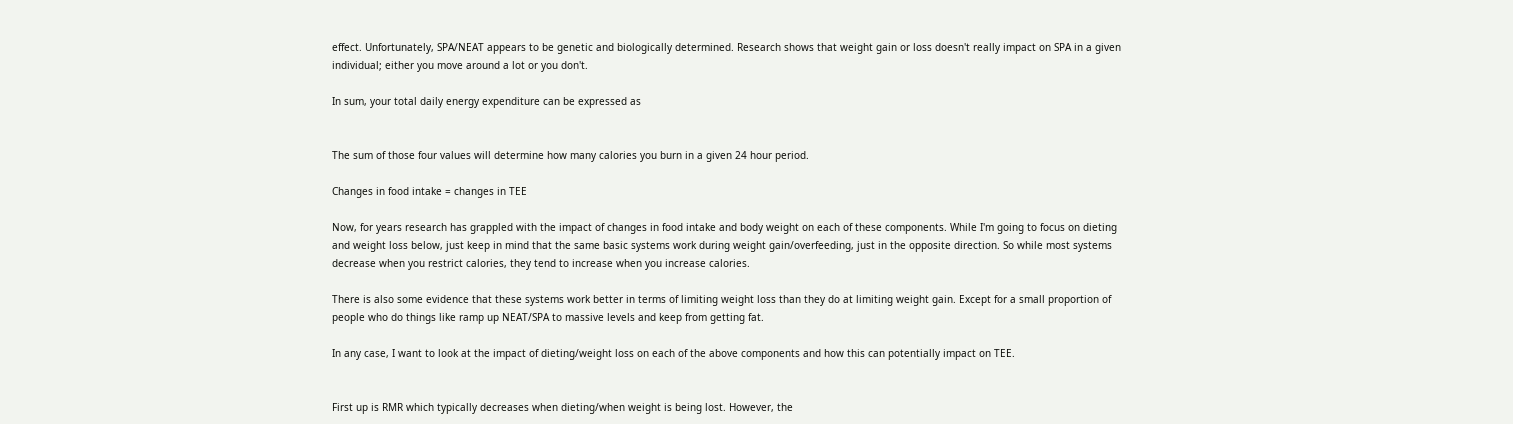effect. Unfortunately, SPA/NEAT appears to be genetic and biologically determined. Research shows that weight gain or loss doesn't really impact on SPA in a given individual; either you move around a lot or you don't.

In sum, your total daily energy expenditure can be expressed as


The sum of those four values will determine how many calories you burn in a given 24 hour period.

Changes in food intake = changes in TEE

Now, for years research has grappled with the impact of changes in food intake and body weight on each of these components. While I'm going to focus on dieting and weight loss below, just keep in mind that the same basic systems work during weight gain/overfeeding, just in the opposite direction. So while most systems decrease when you restrict calories, they tend to increase when you increase calories.

There is also some evidence that these systems work better in terms of limiting weight loss than they do at limiting weight gain. Except for a small proportion of people who do things like ramp up NEAT/SPA to massive levels and keep from getting fat.

In any case, I want to look at the impact of dieting/weight loss on each of the above components and how this can potentially impact on TEE.


First up is RMR which typically decreases when dieting/when weight is being lost. However, the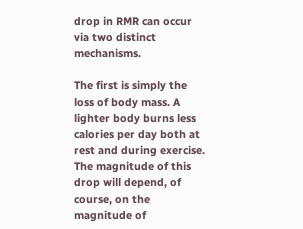drop in RMR can occur via two distinct mechanisms.

The first is simply the loss of body mass. A lighter body burns less calories per day both at rest and during exercise. The magnitude of this drop will depend, of course, on the magnitude of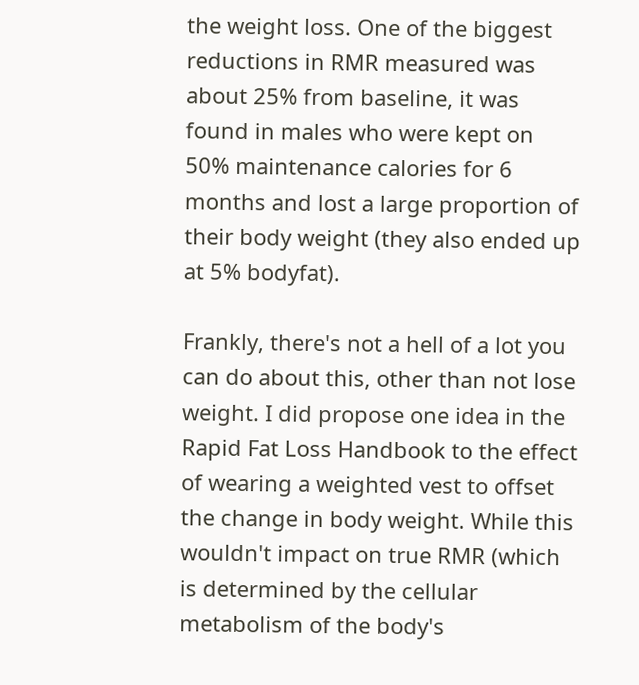the weight loss. One of the biggest reductions in RMR measured was about 25% from baseline, it was found in males who were kept on 50% maintenance calories for 6 months and lost a large proportion of their body weight (they also ended up at 5% bodyfat).

Frankly, there's not a hell of a lot you can do about this, other than not lose weight. I did propose one idea in the Rapid Fat Loss Handbook to the effect of wearing a weighted vest to offset the change in body weight. While this wouldn't impact on true RMR (which is determined by the cellular metabolism of the body's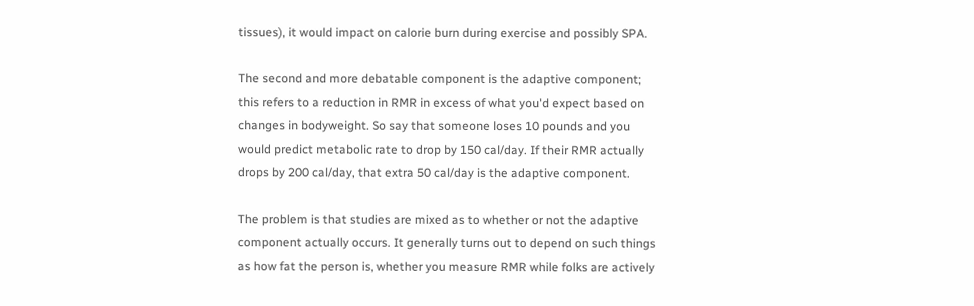tissues), it would impact on calorie burn during exercise and possibly SPA.

The second and more debatable component is the adaptive component; this refers to a reduction in RMR in excess of what you'd expect based on changes in bodyweight. So say that someone loses 10 pounds and you would predict metabolic rate to drop by 150 cal/day. If their RMR actually drops by 200 cal/day, that extra 50 cal/day is the adaptive component.

The problem is that studies are mixed as to whether or not the adaptive component actually occurs. It generally turns out to depend on such things as how fat the person is, whether you measure RMR while folks are actively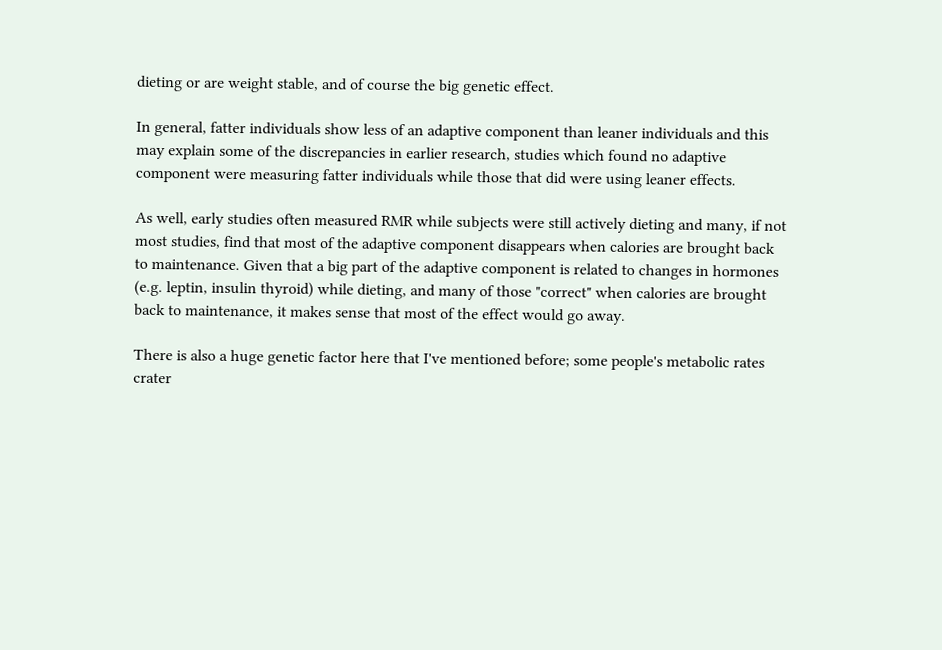dieting or are weight stable, and of course the big genetic effect.

In general, fatter individuals show less of an adaptive component than leaner individuals and this may explain some of the discrepancies in earlier research, studies which found no adaptive component were measuring fatter individuals while those that did were using leaner effects.

As well, early studies often measured RMR while subjects were still actively dieting and many, if not most studies, find that most of the adaptive component disappears when calories are brought back to maintenance. Given that a big part of the adaptive component is related to changes in hormones (e.g. leptin, insulin thyroid) while dieting, and many of those "correct" when calories are brought back to maintenance, it makes sense that most of the effect would go away.

There is also a huge genetic factor here that I've mentioned before; some people's metabolic rates crater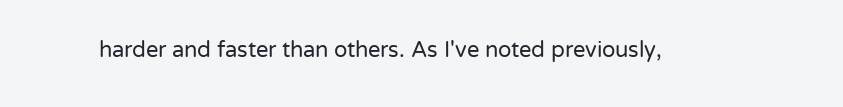harder and faster than others. As I've noted previously,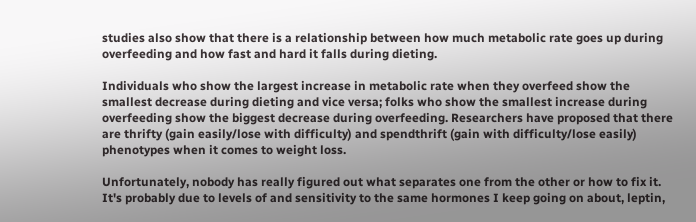studies also show that there is a relationship between how much metabolic rate goes up during overfeeding and how fast and hard it falls during dieting.

Individuals who show the largest increase in metabolic rate when they overfeed show the smallest decrease during dieting and vice versa; folks who show the smallest increase during overfeeding show the biggest decrease during overfeeding. Researchers have proposed that there are thrifty (gain easily/lose with difficulty) and spendthrift (gain with difficulty/lose easily) phenotypes when it comes to weight loss.

Unfortunately, nobody has really figured out what separates one from the other or how to fix it. It's probably due to levels of and sensitivity to the same hormones I keep going on about, leptin,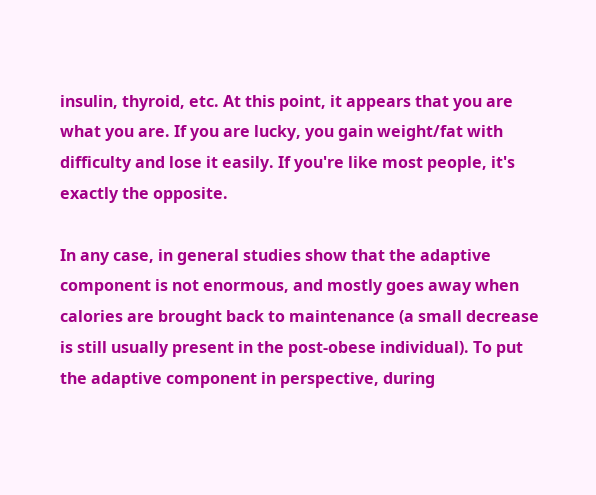insulin, thyroid, etc. At this point, it appears that you are what you are. If you are lucky, you gain weight/fat with difficulty and lose it easily. If you're like most people, it's exactly the opposite.

In any case, in general studies show that the adaptive component is not enormous, and mostly goes away when calories are brought back to maintenance (a small decrease is still usually present in the post-obese individual). To put the adaptive component in perspective, during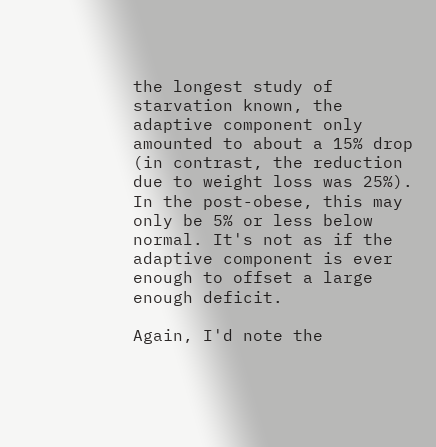the longest study of starvation known, the adaptive component only amounted to about a 15% drop (in contrast, the reduction due to weight loss was 25%). In the post-obese, this may only be 5% or less below normal. It's not as if the adaptive component is ever enough to offset a large enough deficit.

Again, I'd note the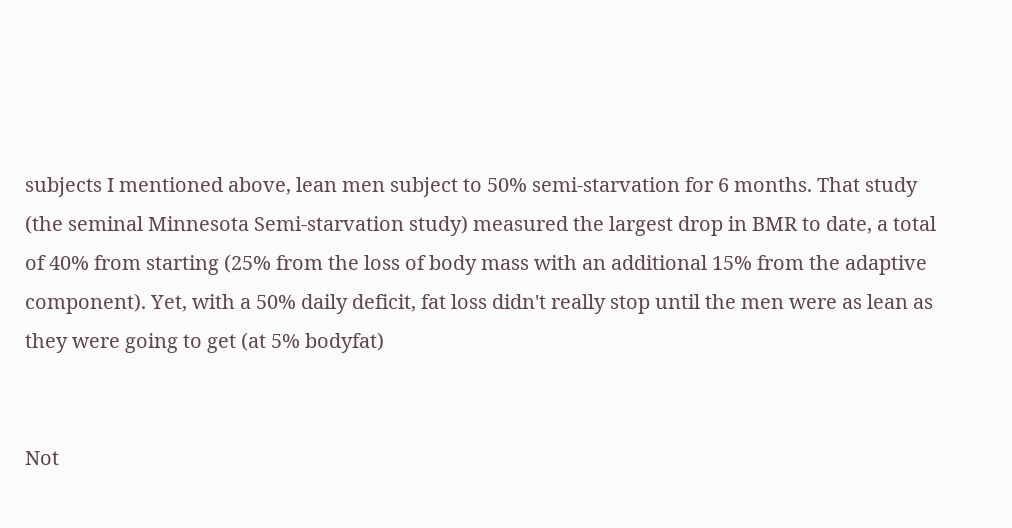subjects I mentioned above, lean men subject to 50% semi-starvation for 6 months. That study (the seminal Minnesota Semi-starvation study) measured the largest drop in BMR to date, a total of 40% from starting (25% from the loss of body mass with an additional 15% from the adaptive component). Yet, with a 50% daily deficit, fat loss didn't really stop until the men were as lean as they were going to get (at 5% bodyfat)


Not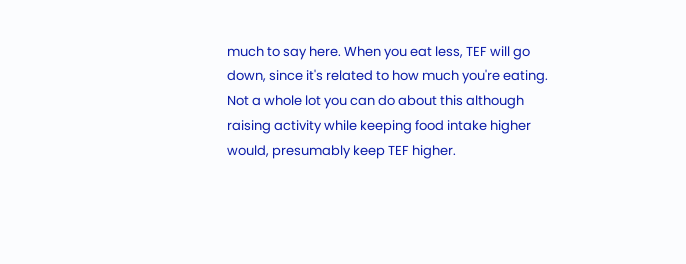much to say here. When you eat less, TEF will go down, since it's related to how much you're eating. Not a whole lot you can do about this although raising activity while keeping food intake higher would, presumably keep TEF higher.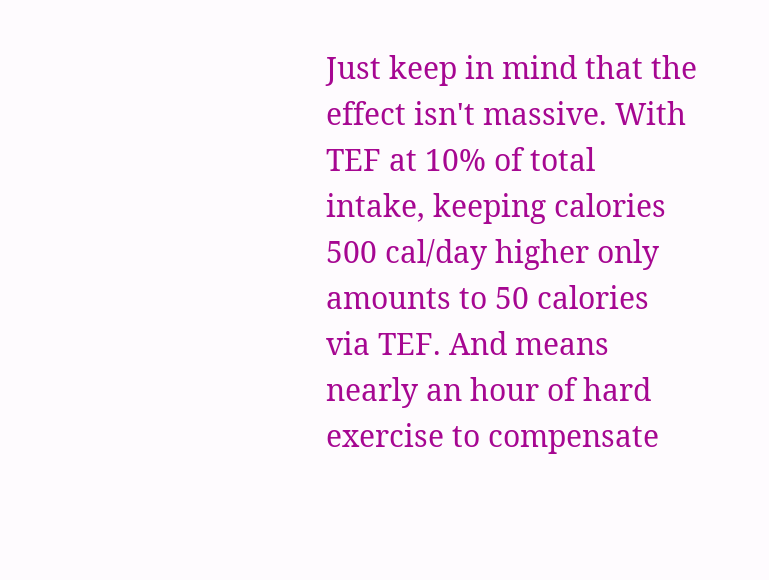Just keep in mind that the effect isn't massive. With TEF at 10% of total intake, keeping calories 500 cal/day higher only amounts to 50 calories via TEF. And means nearly an hour of hard exercise to compensate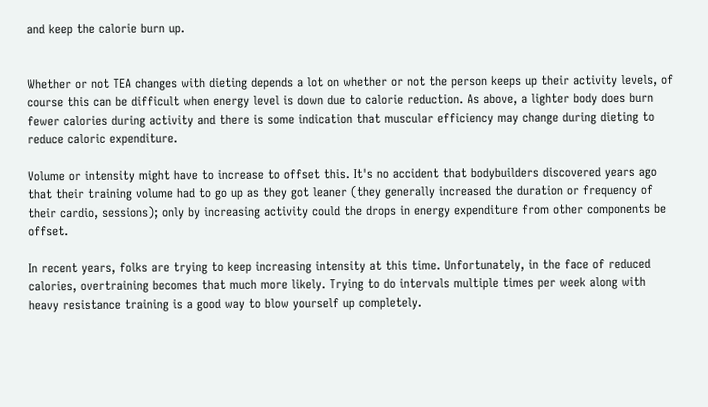and keep the calorie burn up.


Whether or not TEA changes with dieting depends a lot on whether or not the person keeps up their activity levels, of course this can be difficult when energy level is down due to calorie reduction. As above, a lighter body does burn fewer calories during activity and there is some indication that muscular efficiency may change during dieting to reduce caloric expenditure.

Volume or intensity might have to increase to offset this. It's no accident that bodybuilders discovered years ago that their training volume had to go up as they got leaner (they generally increased the duration or frequency of their cardio, sessions); only by increasing activity could the drops in energy expenditure from other components be offset.

In recent years, folks are trying to keep increasing intensity at this time. Unfortunately, in the face of reduced calories, overtraining becomes that much more likely. Trying to do intervals multiple times per week along with heavy resistance training is a good way to blow yourself up completely.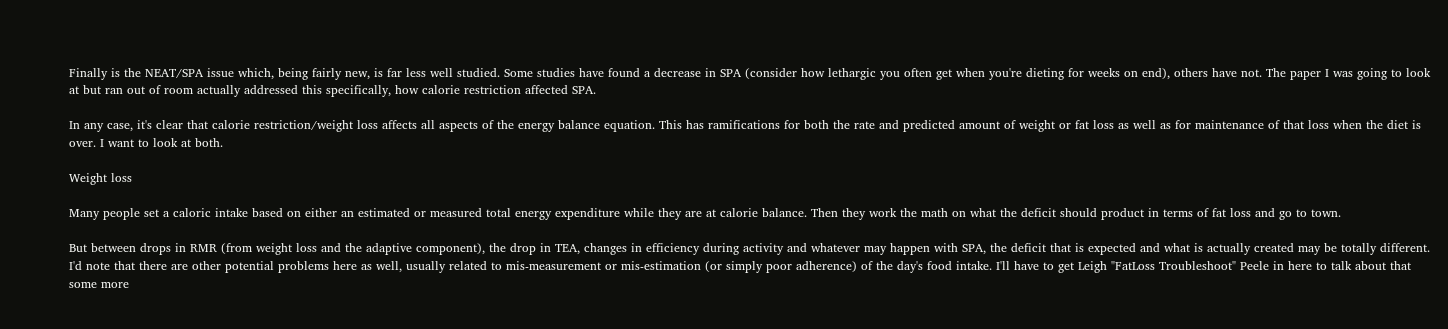Finally is the NEAT/SPA issue which, being fairly new, is far less well studied. Some studies have found a decrease in SPA (consider how lethargic you often get when you're dieting for weeks on end), others have not. The paper I was going to look at but ran out of room actually addressed this specifically, how calorie restriction affected SPA.

In any case, it's clear that calorie restriction/weight loss affects all aspects of the energy balance equation. This has ramifications for both the rate and predicted amount of weight or fat loss as well as for maintenance of that loss when the diet is over. I want to look at both.

Weight loss

Many people set a caloric intake based on either an estimated or measured total energy expenditure while they are at calorie balance. Then they work the math on what the deficit should product in terms of fat loss and go to town.

But between drops in RMR (from weight loss and the adaptive component), the drop in TEA, changes in efficiency during activity and whatever may happen with SPA, the deficit that is expected and what is actually created may be totally different. I'd note that there are other potential problems here as well, usually related to mis-measurement or mis-estimation (or simply poor adherence) of the day's food intake. I'll have to get Leigh "FatLoss Troubleshoot" Peele in here to talk about that some more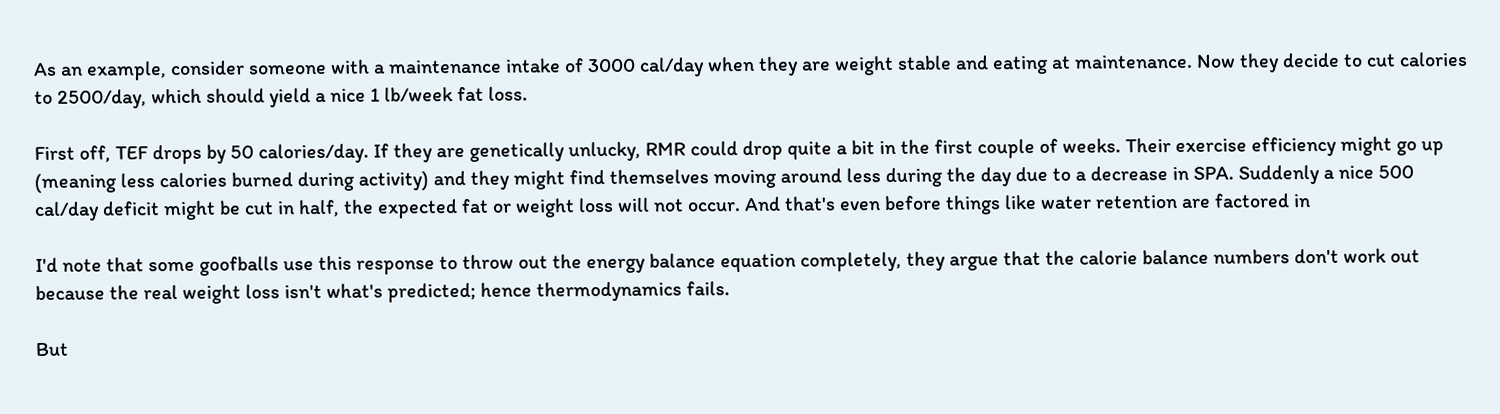As an example, consider someone with a maintenance intake of 3000 cal/day when they are weight stable and eating at maintenance. Now they decide to cut calories to 2500/day, which should yield a nice 1 lb/week fat loss.

First off, TEF drops by 50 calories/day. If they are genetically unlucky, RMR could drop quite a bit in the first couple of weeks. Their exercise efficiency might go up (meaning less calories burned during activity) and they might find themselves moving around less during the day due to a decrease in SPA. Suddenly a nice 500 cal/day deficit might be cut in half, the expected fat or weight loss will not occur. And that's even before things like water retention are factored in

I'd note that some goofballs use this response to throw out the energy balance equation completely, they argue that the calorie balance numbers don't work out because the real weight loss isn't what's predicted; hence thermodynamics fails.

But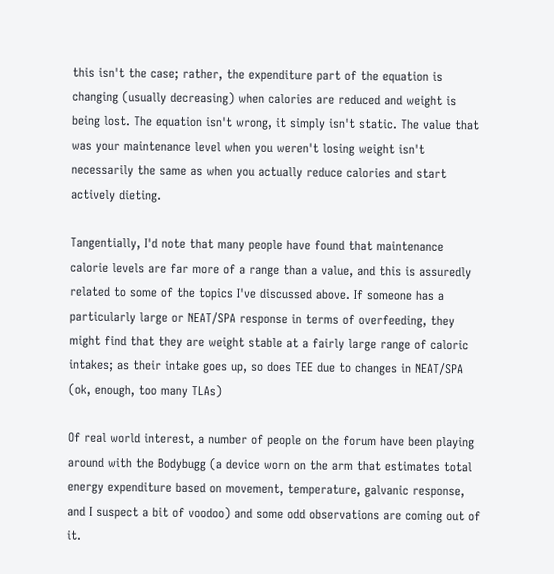this isn't the case; rather, the expenditure part of the equation is changing (usually decreasing) when calories are reduced and weight is being lost. The equation isn't wrong, it simply isn't static. The value that was your maintenance level when you weren't losing weight isn't necessarily the same as when you actually reduce calories and start actively dieting.

Tangentially, I'd note that many people have found that maintenance calorie levels are far more of a range than a value, and this is assuredly related to some of the topics I've discussed above. If someone has a particularly large or NEAT/SPA response in terms of overfeeding, they might find that they are weight stable at a fairly large range of caloric intakes; as their intake goes up, so does TEE due to changes in NEAT/SPA (ok, enough, too many TLAs)

Of real world interest, a number of people on the forum have been playing around with the Bodybugg (a device worn on the arm that estimates total energy expenditure based on movement, temperature, galvanic response, and I suspect a bit of voodoo) and some odd observations are coming out of it.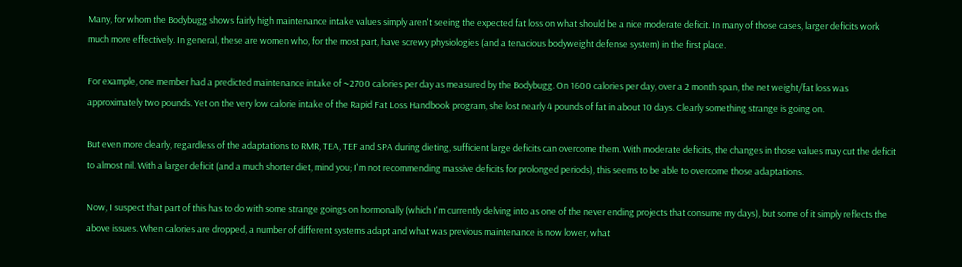Many, for whom the Bodybugg shows fairly high maintenance intake values simply aren't seeing the expected fat loss on what should be a nice moderate deficit. In many of those cases, larger deficits work much more effectively. In general, these are women who, for the most part, have screwy physiologies (and a tenacious bodyweight defense system) in the first place.

For example, one member had a predicted maintenance intake of ~2700 calories per day as measured by the Bodybugg. On 1600 calories per day, over a 2 month span, the net weight/fat loss was approximately two pounds. Yet on the very low calorie intake of the Rapid Fat Loss Handbook program, she lost nearly 4 pounds of fat in about 10 days. Clearly something strange is going on.

But even more clearly, regardless of the adaptations to RMR, TEA, TEF and SPA during dieting, sufficient large deficits can overcome them. With moderate deficits, the changes in those values may cut the deficit to almost nil. With a larger deficit (and a much shorter diet, mind you; I'm not recommending massive deficits for prolonged periods), this seems to be able to overcome those adaptations.

Now, I suspect that part of this has to do with some strange goings on hormonally (which I'm currently delving into as one of the never ending projects that consume my days), but some of it simply reflects the above issues. When calories are dropped, a number of different systems adapt and what was previous maintenance is now lower, what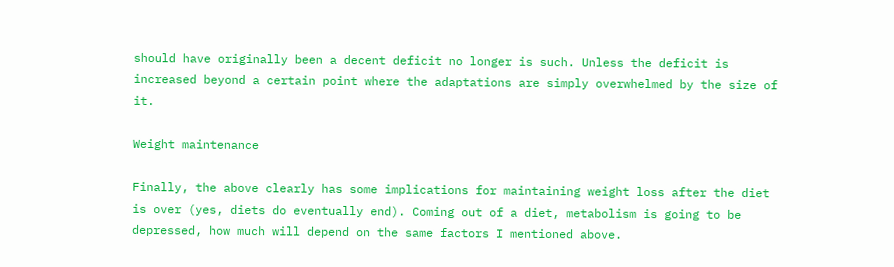should have originally been a decent deficit no longer is such. Unless the deficit is increased beyond a certain point where the adaptations are simply overwhelmed by the size of it.

Weight maintenance

Finally, the above clearly has some implications for maintaining weight loss after the diet is over (yes, diets do eventually end). Coming out of a diet, metabolism is going to be depressed, how much will depend on the same factors I mentioned above.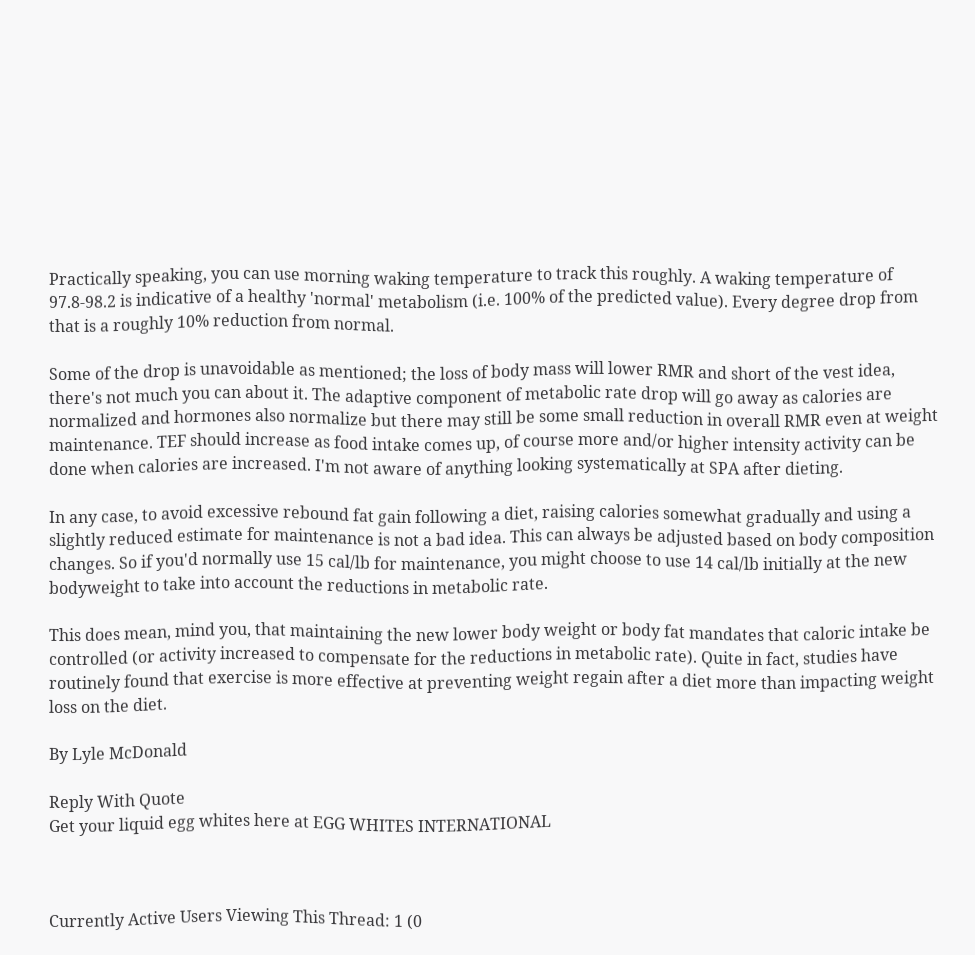Practically speaking, you can use morning waking temperature to track this roughly. A waking temperature of 97.8-98.2 is indicative of a healthy 'normal' metabolism (i.e. 100% of the predicted value). Every degree drop from that is a roughly 10% reduction from normal.

Some of the drop is unavoidable as mentioned; the loss of body mass will lower RMR and short of the vest idea, there's not much you can about it. The adaptive component of metabolic rate drop will go away as calories are normalized and hormones also normalize but there may still be some small reduction in overall RMR even at weight maintenance. TEF should increase as food intake comes up, of course more and/or higher intensity activity can be done when calories are increased. I'm not aware of anything looking systematically at SPA after dieting.

In any case, to avoid excessive rebound fat gain following a diet, raising calories somewhat gradually and using a slightly reduced estimate for maintenance is not a bad idea. This can always be adjusted based on body composition changes. So if you'd normally use 15 cal/lb for maintenance, you might choose to use 14 cal/lb initially at the new bodyweight to take into account the reductions in metabolic rate.

This does mean, mind you, that maintaining the new lower body weight or body fat mandates that caloric intake be controlled (or activity increased to compensate for the reductions in metabolic rate). Quite in fact, studies have routinely found that exercise is more effective at preventing weight regain after a diet more than impacting weight loss on the diet.

By Lyle McDonald

Reply With Quote
Get your liquid egg whites here at EGG WHITES INTERNATIONAL



Currently Active Users Viewing This Thread: 1 (0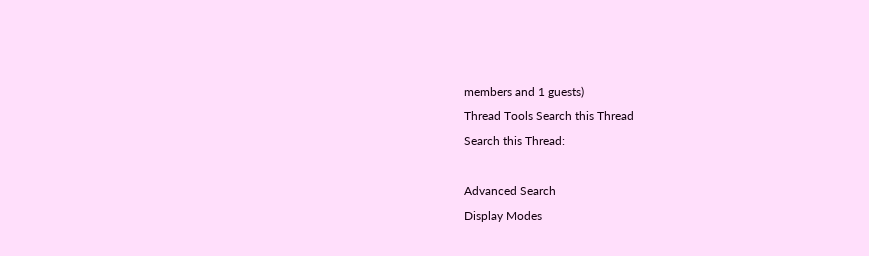members and 1 guests)
Thread Tools Search this Thread
Search this Thread:

Advanced Search
Display Modes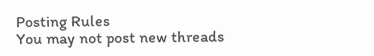Posting Rules
You may not post new threads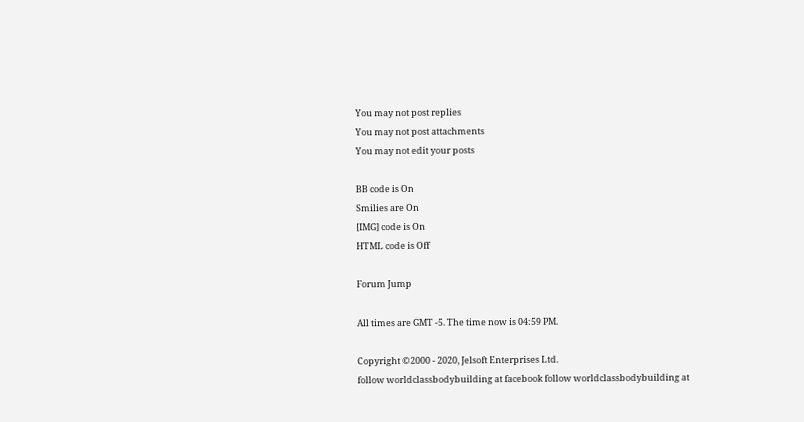You may not post replies
You may not post attachments
You may not edit your posts

BB code is On
Smilies are On
[IMG] code is On
HTML code is Off

Forum Jump

All times are GMT -5. The time now is 04:59 PM.

Copyright ©2000 - 2020, Jelsoft Enterprises Ltd.
follow worldclassbodybuilding at facebook follow worldclassbodybuilding at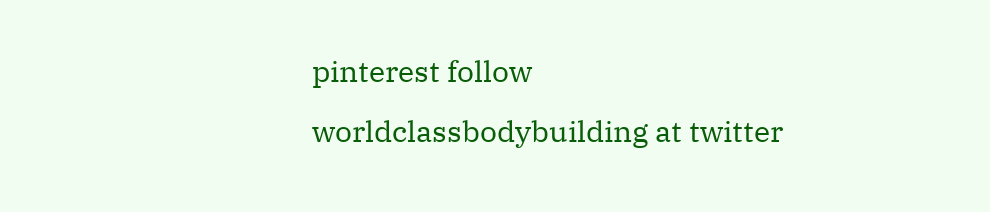pinterest follow worldclassbodybuilding at twitter